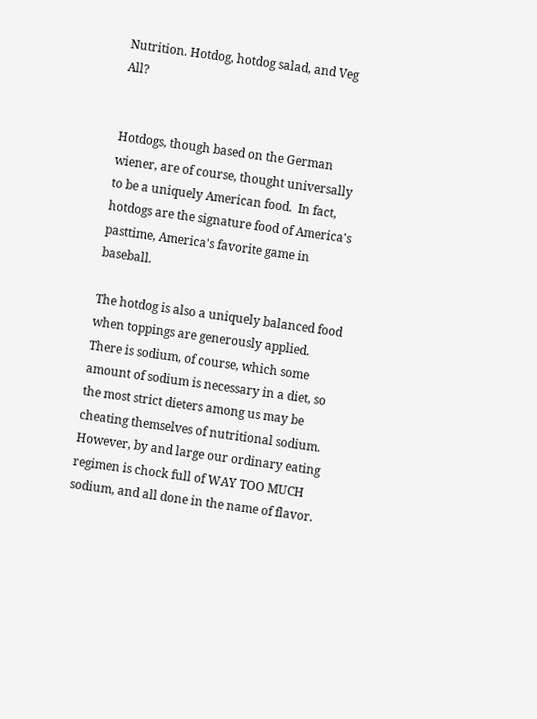Nutrition. Hotdog, hotdog salad, and Veg All?


Hotdogs, though based on the German wiener, are of course, thought universally to be a uniquely American food.  In fact, hotdogs are the signature food of America's pasttime, America's favorite game in baseball.

The hotdog is also a uniquely balanced food when toppings are generously applied.  There is sodium, of course, which some amount of sodium is necessary in a diet, so the most strict dieters among us may be cheating themselves of nutritional sodium.  However, by and large our ordinary eating regimen is chock full of WAY TOO MUCH sodium, and all done in the name of flavor.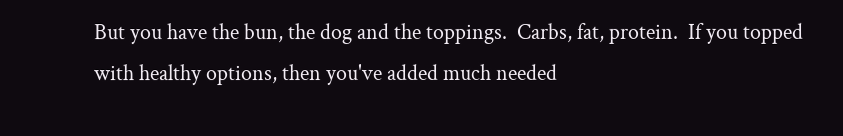But you have the bun, the dog and the toppings.  Carbs, fat, protein.  If you topped with healthy options, then you've added much needed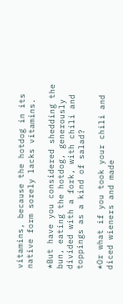vitamins, because the hotdog in its native form sorely lacks vitamins.

*But have you considered shedding the bun, eating the hotdog, generously divided with a fork, with chili and toppings as a kind of salad?

*Or what if you took your chili and diced wieners and made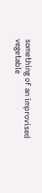something of an improvised vegetable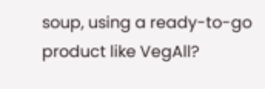soup, using a ready-to-go product like VegAll?